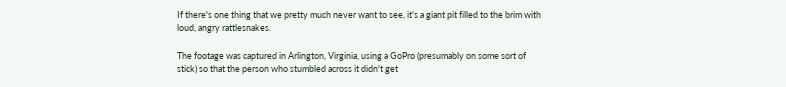If there's one thing that we pretty much never want to see, it's a giant pit filled to the brim with loud, angry rattlesnakes.

The footage was captured in Arlington, Virginia, using a GoPro (presumably on some sort of stick) so that the person who stumbled across it didn't get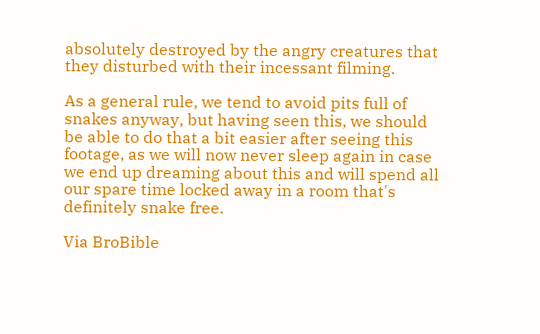absolutely destroyed by the angry creatures that they disturbed with their incessant filming.

As a general rule, we tend to avoid pits full of snakes anyway, but having seen this, we should be able to do that a bit easier after seeing this footage, as we will now never sleep again in case we end up dreaming about this and will spend all our spare time locked away in a room that's definitely snake free.

Via BroBible